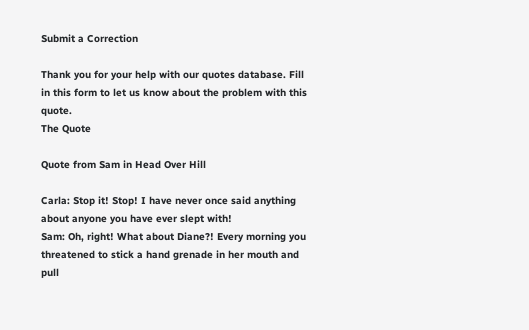Submit a Correction

Thank you for your help with our quotes database. Fill in this form to let us know about the problem with this quote.
The Quote

Quote from Sam in Head Over Hill

Carla: Stop it! Stop! I have never once said anything about anyone you have ever slept with!
Sam: Oh, right! What about Diane?! Every morning you threatened to stick a hand grenade in her mouth and pull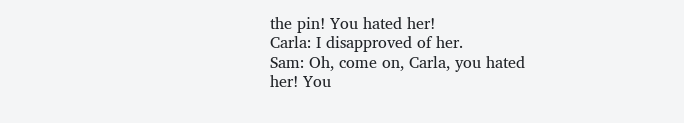the pin! You hated her!
Carla: I disapproved of her.
Sam: Oh, come on, Carla, you hated her! You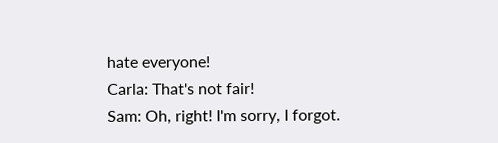hate everyone!
Carla: That's not fair!
Sam: Oh, right! I'm sorry, I forgot.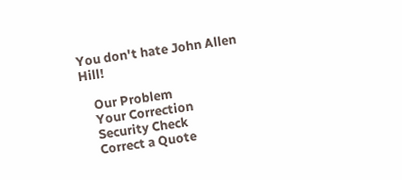You don't hate John Allen Hill!

    Our Problem
    Your Correction
    Security Check
    Correct a Quote